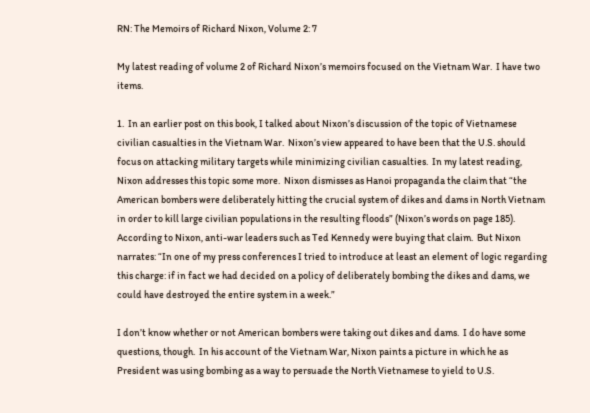RN: The Memoirs of Richard Nixon, Volume 2: 7

My latest reading of volume 2 of Richard Nixon’s memoirs focused on the Vietnam War.  I have two items.

1.  In an earlier post on this book, I talked about Nixon’s discussion of the topic of Vietnamese civilian casualties in the Vietnam War.  Nixon’s view appeared to have been that the U.S. should focus on attacking military targets while minimizing civilian casualties.  In my latest reading, Nixon addresses this topic some more.  Nixon dismisses as Hanoi propaganda the claim that “the American bombers were deliberately hitting the crucial system of dikes and dams in North Vietnam in order to kill large civilian populations in the resulting floods” (Nixon’s words on page 185).  According to Nixon, anti-war leaders such as Ted Kennedy were buying that claim.  But Nixon narrates: “In one of my press conferences I tried to introduce at least an element of logic regarding this charge: if in fact we had decided on a policy of deliberately bombing the dikes and dams, we could have destroyed the entire system in a week.”

I don’t know whether or not American bombers were taking out dikes and dams.  I do have some questions, though.  In his account of the Vietnam War, Nixon paints a picture in which he as President was using bombing as a way to persuade the North Vietnamese to yield to U.S.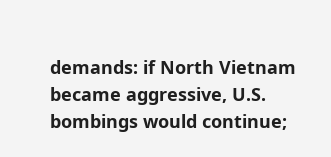demands: if North Vietnam became aggressive, U.S. bombings would continue;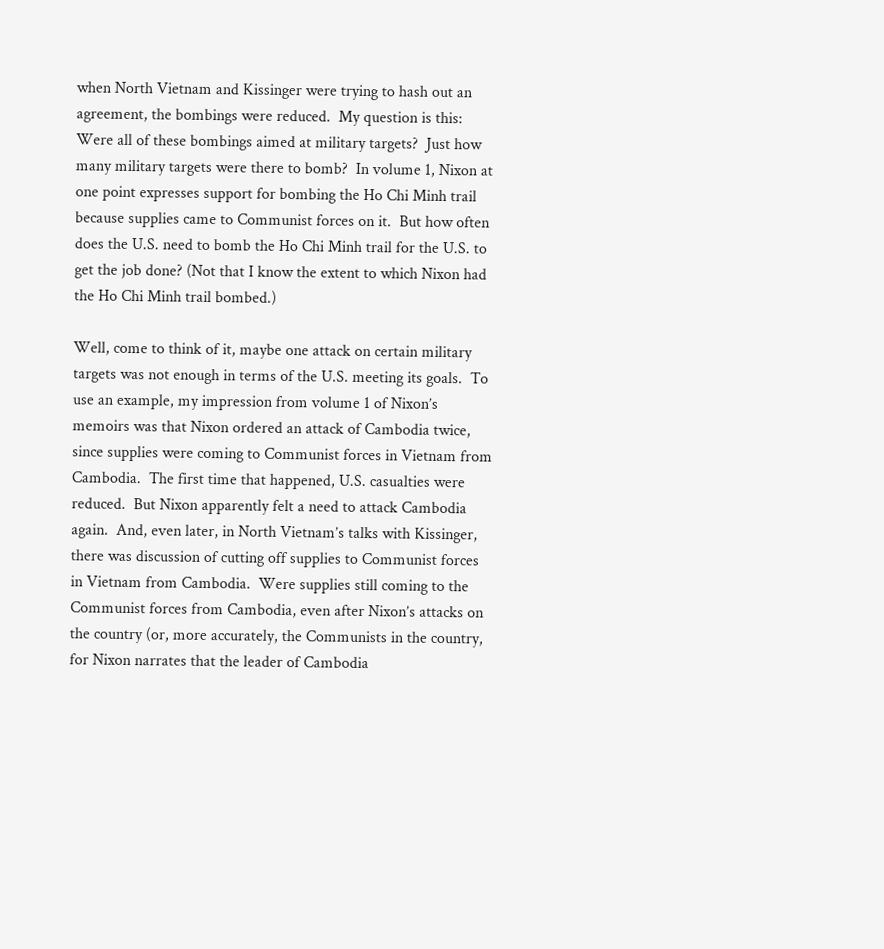when North Vietnam and Kissinger were trying to hash out an agreement, the bombings were reduced.  My question is this: Were all of these bombings aimed at military targets?  Just how many military targets were there to bomb?  In volume 1, Nixon at one point expresses support for bombing the Ho Chi Minh trail because supplies came to Communist forces on it.  But how often does the U.S. need to bomb the Ho Chi Minh trail for the U.S. to get the job done? (Not that I know the extent to which Nixon had the Ho Chi Minh trail bombed.)

Well, come to think of it, maybe one attack on certain military targets was not enough in terms of the U.S. meeting its goals.  To use an example, my impression from volume 1 of Nixon’s memoirs was that Nixon ordered an attack of Cambodia twice, since supplies were coming to Communist forces in Vietnam from Cambodia.  The first time that happened, U.S. casualties were reduced.  But Nixon apparently felt a need to attack Cambodia again.  And, even later, in North Vietnam’s talks with Kissinger, there was discussion of cutting off supplies to Communist forces in Vietnam from Cambodia.  Were supplies still coming to the Communist forces from Cambodia, even after Nixon’s attacks on the country (or, more accurately, the Communists in the country, for Nixon narrates that the leader of Cambodia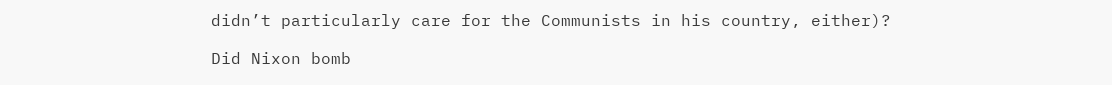didn’t particularly care for the Communists in his country, either)?

Did Nixon bomb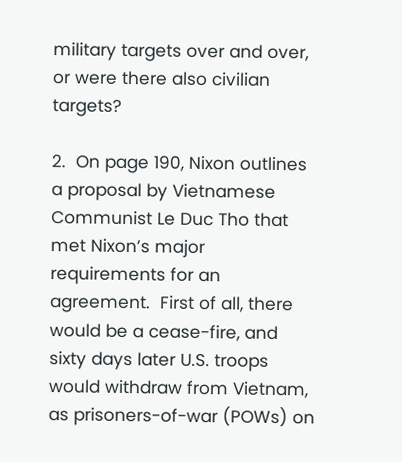military targets over and over, or were there also civilian targets?

2.  On page 190, Nixon outlines a proposal by Vietnamese Communist Le Duc Tho that met Nixon’s major requirements for an agreement.  First of all, there would be a cease-fire, and sixty days later U.S. troops would withdraw from Vietnam, as prisoners-of-war (POWs) on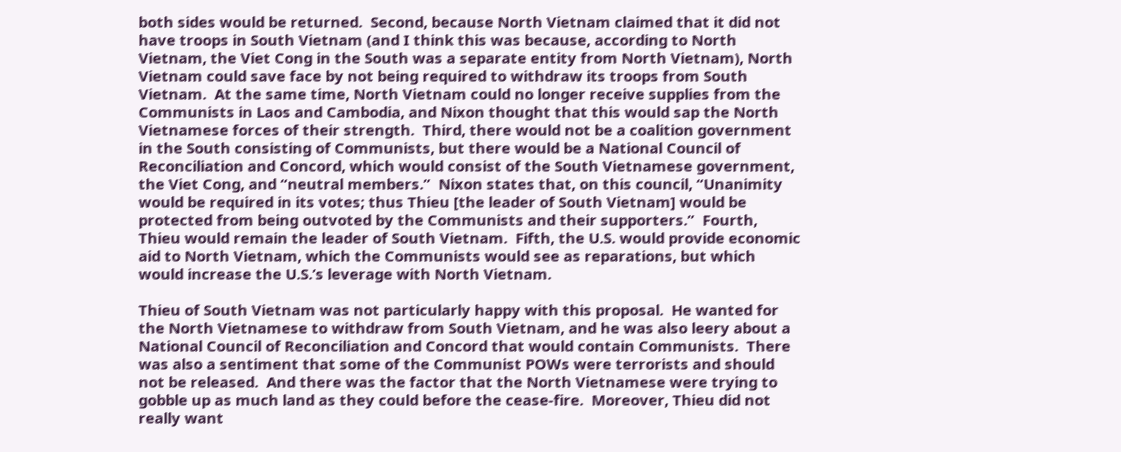both sides would be returned.  Second, because North Vietnam claimed that it did not have troops in South Vietnam (and I think this was because, according to North Vietnam, the Viet Cong in the South was a separate entity from North Vietnam), North Vietnam could save face by not being required to withdraw its troops from South Vietnam.  At the same time, North Vietnam could no longer receive supplies from the Communists in Laos and Cambodia, and Nixon thought that this would sap the North Vietnamese forces of their strength.  Third, there would not be a coalition government in the South consisting of Communists, but there would be a National Council of Reconciliation and Concord, which would consist of the South Vietnamese government, the Viet Cong, and “neutral members.”  Nixon states that, on this council, “Unanimity would be required in its votes; thus Thieu [the leader of South Vietnam] would be protected from being outvoted by the Communists and their supporters.”  Fourth, Thieu would remain the leader of South Vietnam.  Fifth, the U.S. would provide economic aid to North Vietnam, which the Communists would see as reparations, but which would increase the U.S.’s leverage with North Vietnam.

Thieu of South Vietnam was not particularly happy with this proposal.  He wanted for the North Vietnamese to withdraw from South Vietnam, and he was also leery about a National Council of Reconciliation and Concord that would contain Communists.  There was also a sentiment that some of the Communist POWs were terrorists and should not be released.  And there was the factor that the North Vietnamese were trying to gobble up as much land as they could before the cease-fire.  Moreover, Thieu did not really want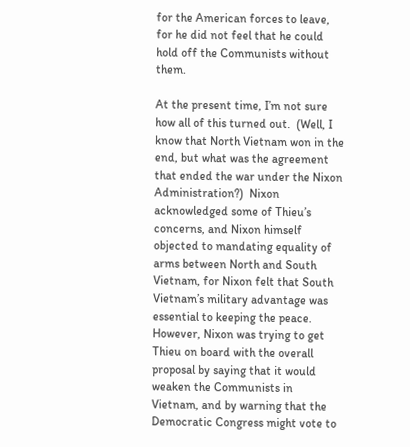for the American forces to leave, for he did not feel that he could hold off the Communists without them.

At the present time, I’m not sure how all of this turned out.  (Well, I know that North Vietnam won in the end, but what was the agreement that ended the war under the Nixon Administration?)  Nixon acknowledged some of Thieu’s concerns, and Nixon himself objected to mandating equality of arms between North and South Vietnam, for Nixon felt that South Vietnam’s military advantage was essential to keeping the peace.  However, Nixon was trying to get Thieu on board with the overall proposal by saying that it would weaken the Communists in Vietnam, and by warning that the Democratic Congress might vote to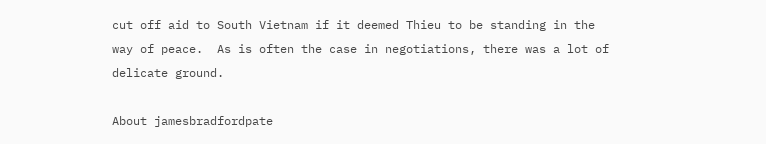cut off aid to South Vietnam if it deemed Thieu to be standing in the way of peace.  As is often the case in negotiations, there was a lot of delicate ground.

About jamesbradfordpate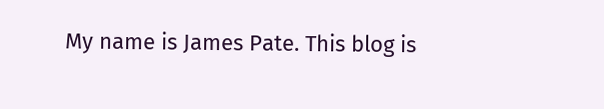My name is James Pate. This blog is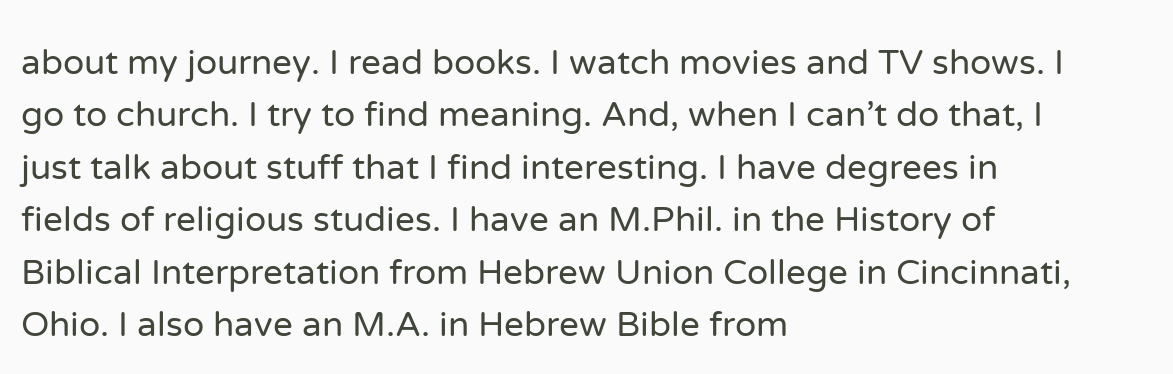about my journey. I read books. I watch movies and TV shows. I go to church. I try to find meaning. And, when I can’t do that, I just talk about stuff that I find interesting. I have degrees in fields of religious studies. I have an M.Phil. in the History of Biblical Interpretation from Hebrew Union College in Cincinnati, Ohio. I also have an M.A. in Hebrew Bible from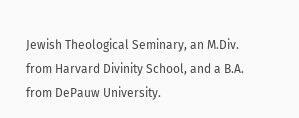Jewish Theological Seminary, an M.Div. from Harvard Divinity School, and a B.A. from DePauw University.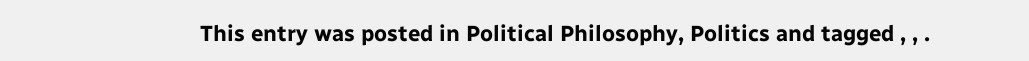This entry was posted in Political Philosophy, Politics and tagged , , .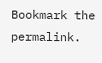Bookmark the permalink.